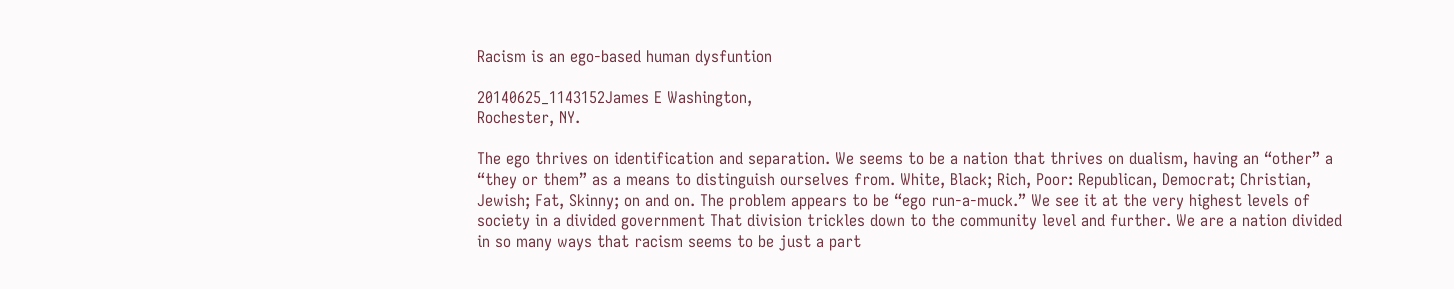Racism is an ego-based human dysfuntion

20140625_1143152James E Washington,
Rochester, NY.

The ego thrives on identification and separation. We seems to be a nation that thrives on dualism, having an “other” a “they or them” as a means to distinguish ourselves from. White, Black; Rich, Poor: Republican, Democrat; Christian, Jewish; Fat, Skinny; on and on. The problem appears to be “ego run-a-muck.” We see it at the very highest levels of society in a divided government That division trickles down to the community level and further. We are a nation divided in so many ways that racism seems to be just a part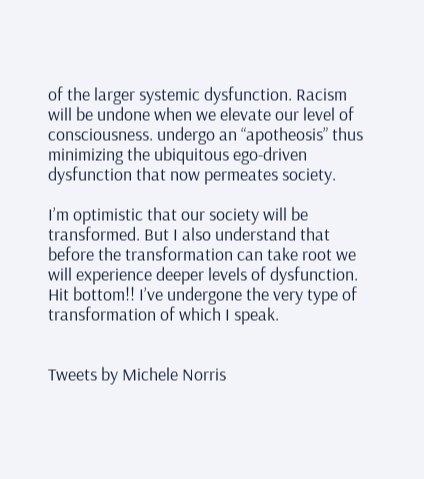of the larger systemic dysfunction. Racism will be undone when we elevate our level of consciousness. undergo an “apotheosis” thus minimizing the ubiquitous ego-driven dysfunction that now permeates society.

I’m optimistic that our society will be transformed. But I also understand that before the transformation can take root we will experience deeper levels of dysfunction. Hit bottom!! I’ve undergone the very type of transformation of which I speak.


Tweets by Michele Norris